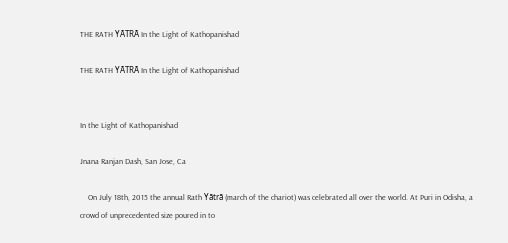THE RATH YĀTRĀ In the Light of Kathopanishad

THE RATH YĀTRĀ In the Light of Kathopanishad


In the Light of Kathopanishad

Jnana Ranjan Dash, San Jose, Ca

    On July 18th, 2015 the annual Rath Yātrā (march of the chariot) was celebrated all over the world. At Puri in Odisha, a crowd of unprecedented size poured in to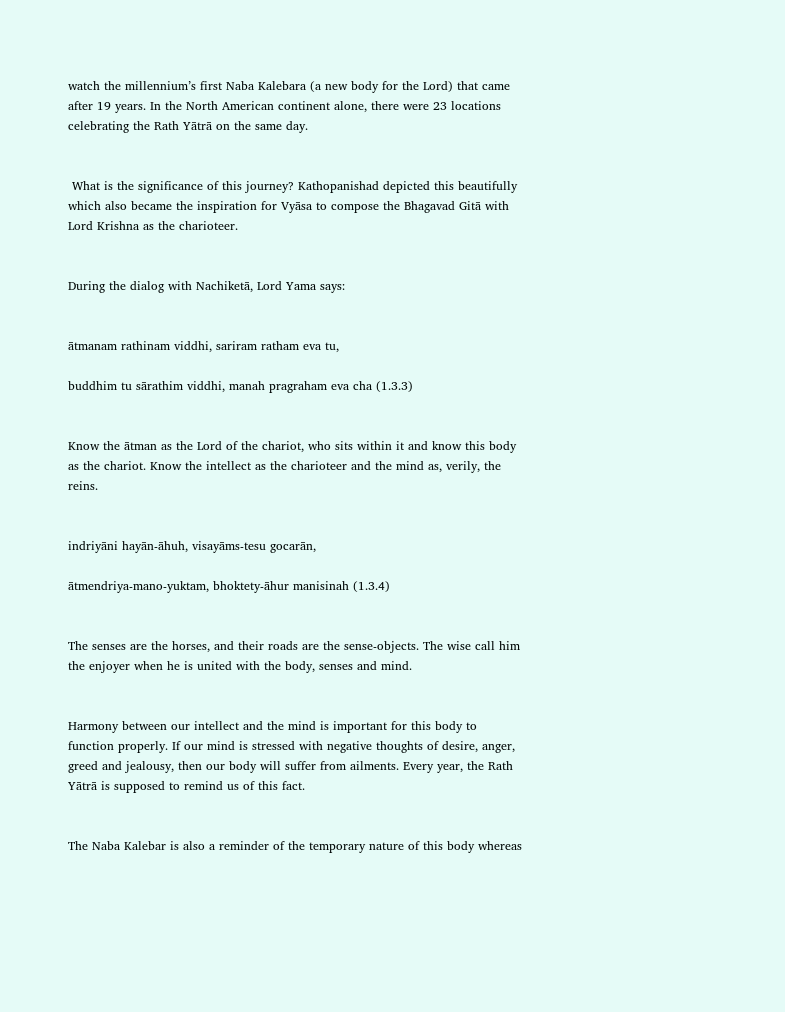watch the millennium’s first Naba Kalebara (a new body for the Lord) that came after 19 years. In the North American continent alone, there were 23 locations celebrating the Rath Yātrā on the same day.


 What is the significance of this journey? Kathopanishad depicted this beautifully which also became the inspiration for Vyāsa to compose the Bhagavad Gitā with Lord Krishna as the charioteer.


During the dialog with Nachiketā, Lord Yama says:


ātmanam rathinam viddhi, sariram ratham eva tu,

buddhim tu sārathim viddhi, manah pragraham eva cha (1.3.3)


Know the ātman as the Lord of the chariot, who sits within it and know this body as the chariot. Know the intellect as the charioteer and the mind as, verily, the reins.


indriyāni hayān-āhuh, visayāms-tesu gocarān,

ātmendriya-mano-yuktam, bhoktety-āhur manisinah (1.3.4)


The senses are the horses, and their roads are the sense-objects. The wise call him the enjoyer when he is united with the body, senses and mind.


Harmony between our intellect and the mind is important for this body to function properly. If our mind is stressed with negative thoughts of desire, anger, greed and jealousy, then our body will suffer from ailments. Every year, the Rath Yātrā is supposed to remind us of this fact.


The Naba Kalebar is also a reminder of the temporary nature of this body whereas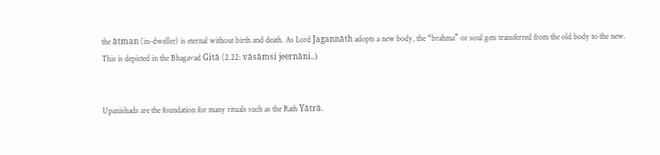the ātman (in-dweller) is eternal without birth and death. As Lord Jagannāth adopts a new body, the “brahma” or soul gets transferred from the old body to the new. This is depicted in the Bhagavad Gitā (2.22: vāsāmsi jeernāni..)


Upanishads are the foundation for many rituals such as the Rath Yātrā.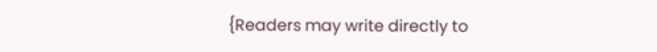{Readers may write directly to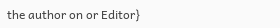the author on or Editor}